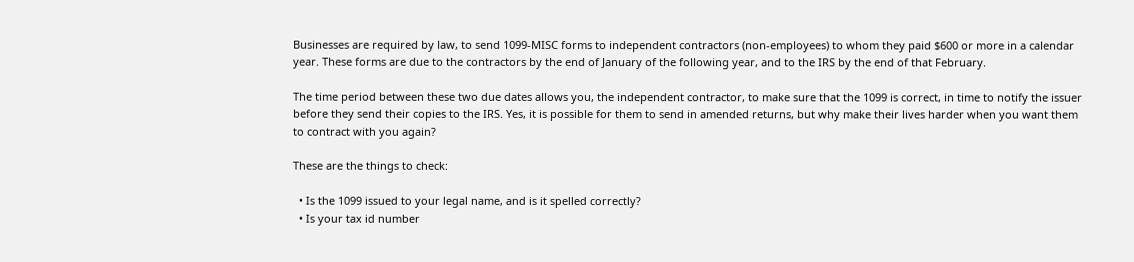Businesses are required by law, to send 1099-MISC forms to independent contractors (non-employees) to whom they paid $600 or more in a calendar year. These forms are due to the contractors by the end of January of the following year, and to the IRS by the end of that February.

The time period between these two due dates allows you, the independent contractor, to make sure that the 1099 is correct, in time to notify the issuer before they send their copies to the IRS. Yes, it is possible for them to send in amended returns, but why make their lives harder when you want them to contract with you again?

These are the things to check:

  • Is the 1099 issued to your legal name, and is it spelled correctly?
  • Is your tax id number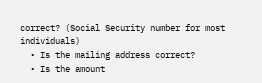correct? (Social Security number for most individuals)
  • Is the mailing address correct?
  • Is the amount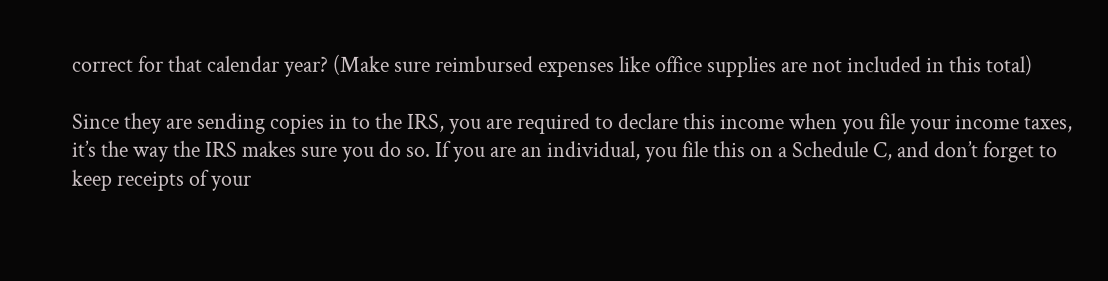correct for that calendar year? (Make sure reimbursed expenses like office supplies are not included in this total)

Since they are sending copies in to the IRS, you are required to declare this income when you file your income taxes, it’s the way the IRS makes sure you do so. If you are an individual, you file this on a Schedule C, and don’t forget to keep receipts of your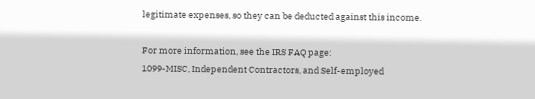legitimate expenses, so they can be deducted against this income.

For more information, see the IRS FAQ page:
1099-MISC, Independent Contractors, and Self-employed